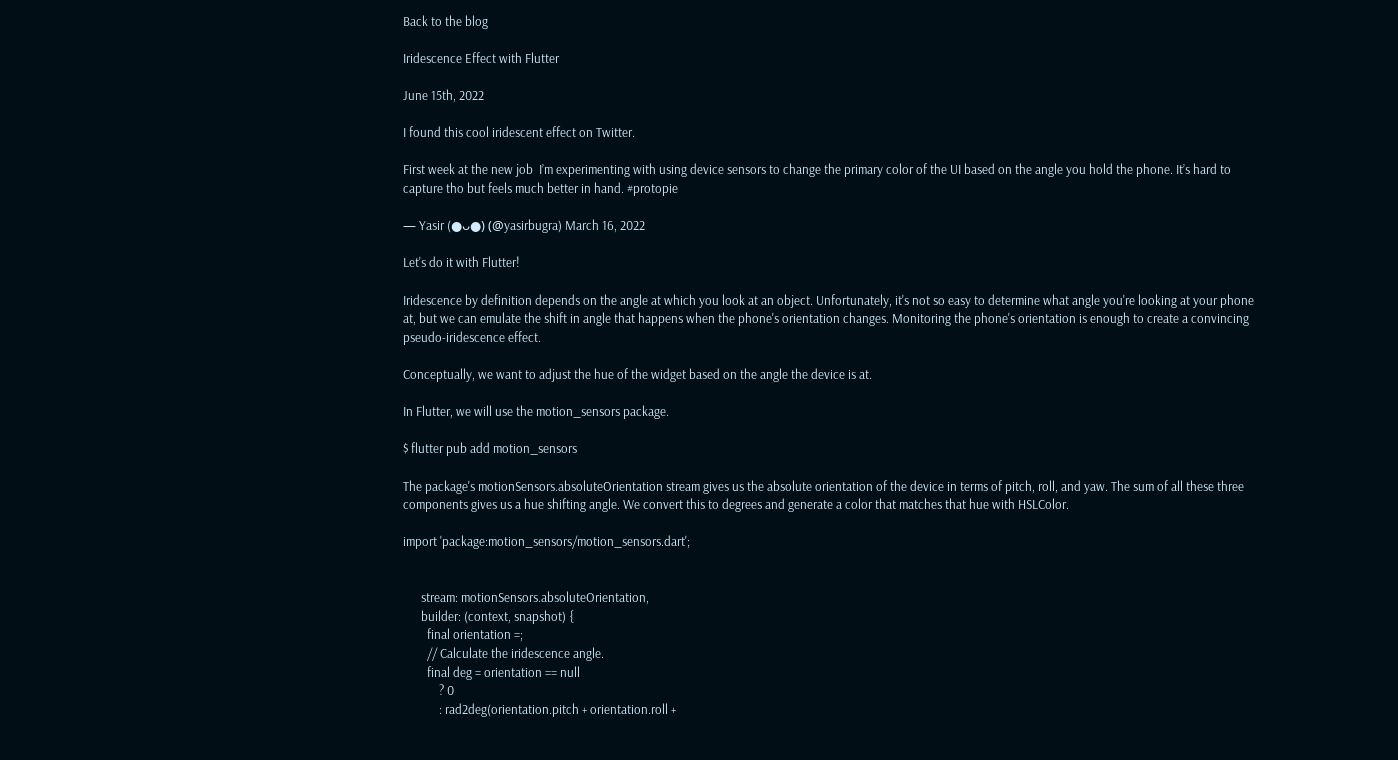Back to the blog

Iridescence Effect with Flutter

June 15th, 2022

I found this cool iridescent effect on Twitter.

First week at the new job  I’m experimenting with using device sensors to change the primary color of the UI based on the angle you hold the phone. It’s hard to capture tho but feels much better in hand. #protopie

— Yasir (●ᴗ●) (@yasirbugra) March 16, 2022

Let's do it with Flutter!

Iridescence by definition depends on the angle at which you look at an object. Unfortunately, it's not so easy to determine what angle you're looking at your phone at, but we can emulate the shift in angle that happens when the phone's orientation changes. Monitoring the phone's orientation is enough to create a convincing pseudo-iridescence effect.

Conceptually, we want to adjust the hue of the widget based on the angle the device is at.

In Flutter, we will use the motion_sensors package.

$ flutter pub add motion_sensors

The package's motionSensors.absoluteOrientation stream gives us the absolute orientation of the device in terms of pitch, roll, and yaw. The sum of all these three components gives us a hue shifting angle. We convert this to degrees and generate a color that matches that hue with HSLColor.

import 'package:motion_sensors/motion_sensors.dart';


      stream: motionSensors.absoluteOrientation,
      builder: (context, snapshot) {
        final orientation =;
        // Calculate the iridescence angle.
        final deg = orientation == null
            ? 0
            : rad2deg(orientation.pitch + orientation.roll +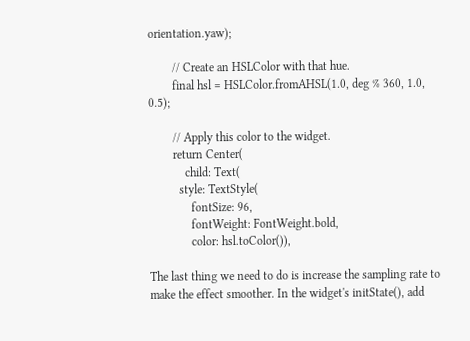orientation.yaw);

        // Create an HSLColor with that hue.
        final hsl = HSLColor.fromAHSL(1.0, deg % 360, 1.0, 0.5);

        // Apply this color to the widget.
        return Center(
            child: Text(
          style: TextStyle(
              fontSize: 96,
              fontWeight: FontWeight.bold,
              color: hsl.toColor()),

The last thing we need to do is increase the sampling rate to make the effect smoother. In the widget's initState(), add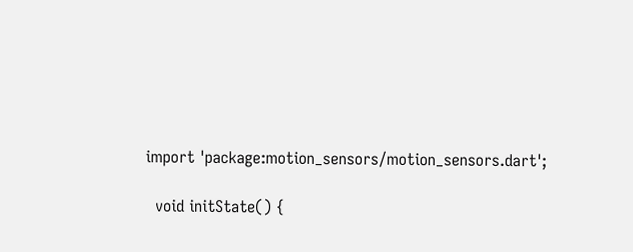import 'package:motion_sensors/motion_sensors.dart';

  void initState() {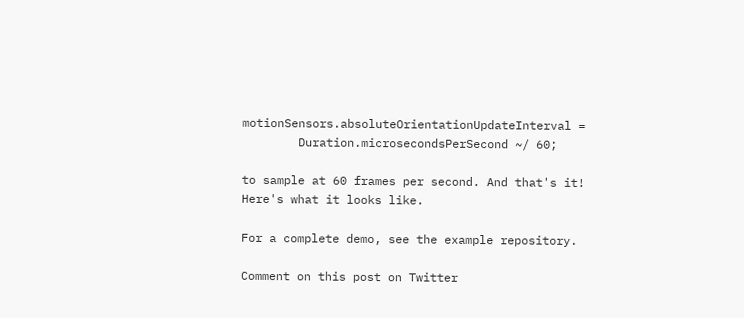motionSensors.absoluteOrientationUpdateInterval =
        Duration.microsecondsPerSecond ~/ 60;

to sample at 60 frames per second. And that's it! Here's what it looks like.

For a complete demo, see the example repository.

Comment on this post on Twitter